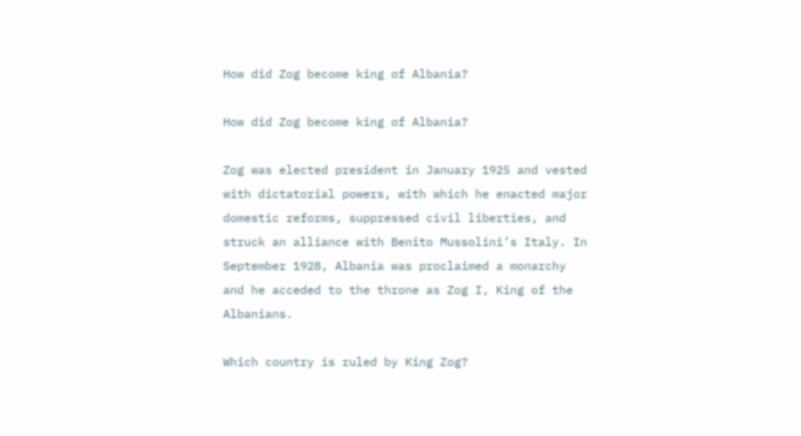How did Zog become king of Albania?

How did Zog become king of Albania?

Zog was elected president in January 1925 and vested with dictatorial powers, with which he enacted major domestic reforms, suppressed civil liberties, and struck an alliance with Benito Mussolini’s Italy. In September 1928, Albania was proclaimed a monarchy and he acceded to the throne as Zog I, King of the Albanians.

Which country is ruled by King Zog?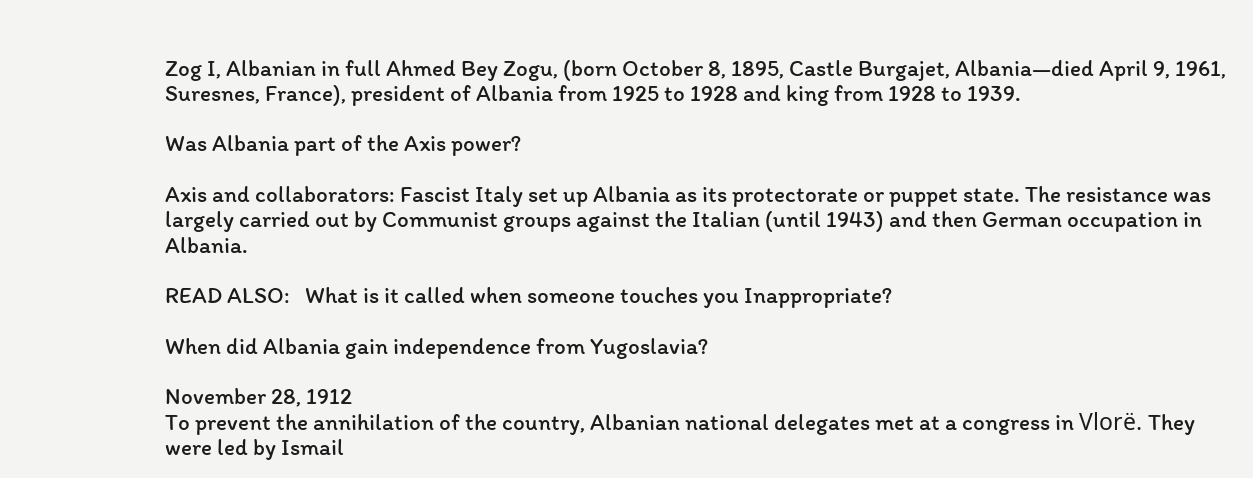Zog I, Albanian in full Ahmed Bey Zogu, (born October 8, 1895, Castle Burgajet, Albania—died April 9, 1961, Suresnes, France), president of Albania from 1925 to 1928 and king from 1928 to 1939.

Was Albania part of the Axis power?

Axis and collaborators: Fascist Italy set up Albania as its protectorate or puppet state. The resistance was largely carried out by Communist groups against the Italian (until 1943) and then German occupation in Albania.

READ ALSO:   What is it called when someone touches you Inappropriate?

When did Albania gain independence from Yugoslavia?

November 28, 1912
To prevent the annihilation of the country, Albanian national delegates met at a congress in Vlorë. They were led by Ismail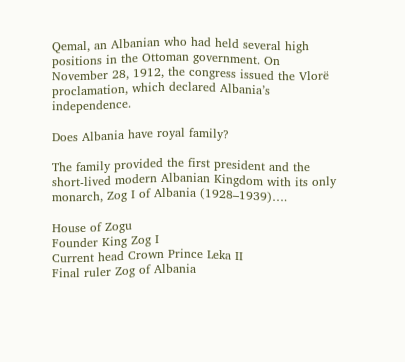Qemal, an Albanian who had held several high positions in the Ottoman government. On November 28, 1912, the congress issued the Vlorë proclamation, which declared Albania’s independence.

Does Albania have royal family?

The family provided the first president and the short-lived modern Albanian Kingdom with its only monarch, Zog I of Albania (1928–1939)….

House of Zogu
Founder King Zog I
Current head Crown Prince Leka II
Final ruler Zog of Albania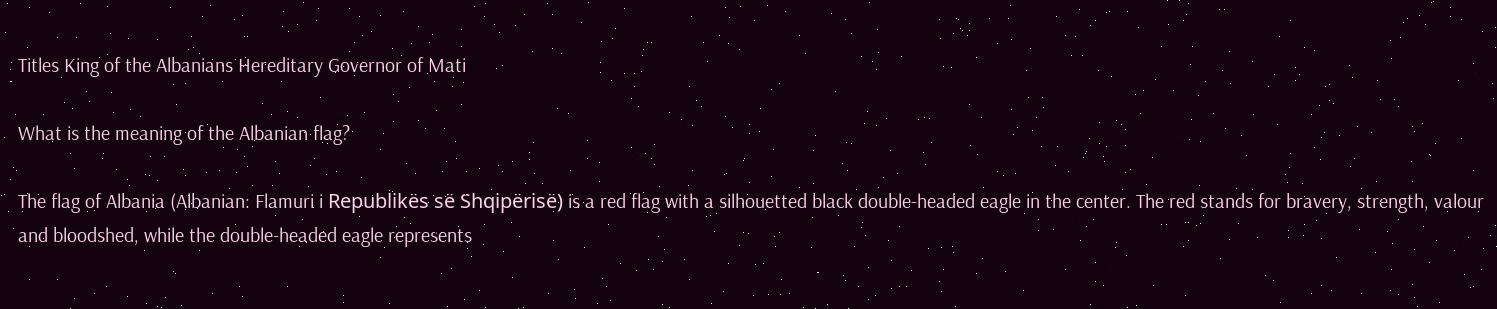Titles King of the Albanians Hereditary Governor of Mati

What is the meaning of the Albanian flag?

The flag of Albania (Albanian: Flamuri i Republikës së Shqipërisë) is a red flag with a silhouetted black double-headed eagle in the center. The red stands for bravery, strength, valour and bloodshed, while the double-headed eagle represents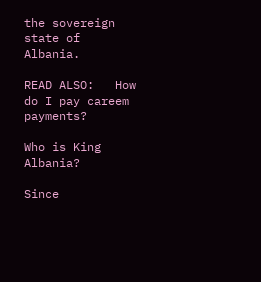the sovereign state of Albania.

READ ALSO:   How do I pay careem payments?

Who is King Albania?

Since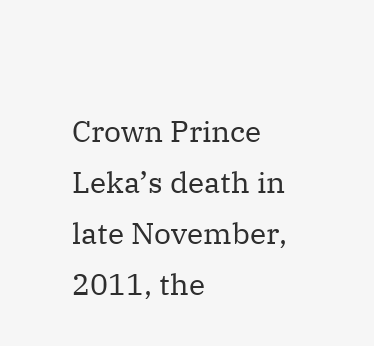Crown Prince Leka’s death in late November, 2011, the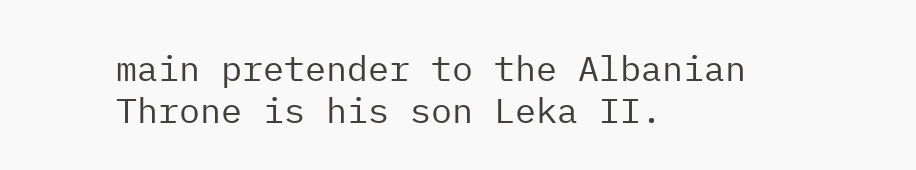main pretender to the Albanian Throne is his son Leka II.